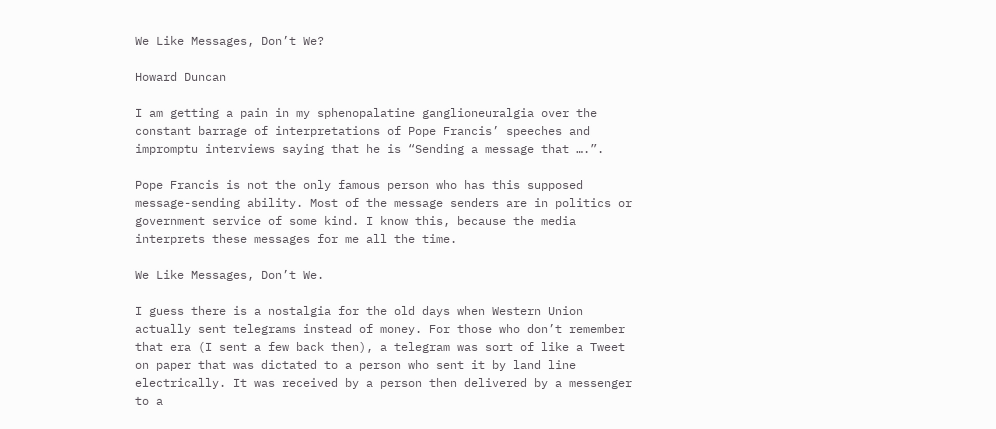We Like Messages, Don’t We?

Howard Duncan

I am getting a pain in my sphenopalatine ganglioneuralgia over the constant barrage of interpretations of Pope Francis’ speeches and impromptu interviews saying that he is “Sending a message that ….”.

Pope Francis is not the only famous person who has this supposed message-sending ability. Most of the message senders are in politics or government service of some kind. I know this, because the media interprets these messages for me all the time.

We Like Messages, Don’t We.

I guess there is a nostalgia for the old days when Western Union actually sent telegrams instead of money. For those who don’t remember that era (I sent a few back then), a telegram was sort of like a Tweet on paper that was dictated to a person who sent it by land line electrically. It was received by a person then delivered by a messenger to a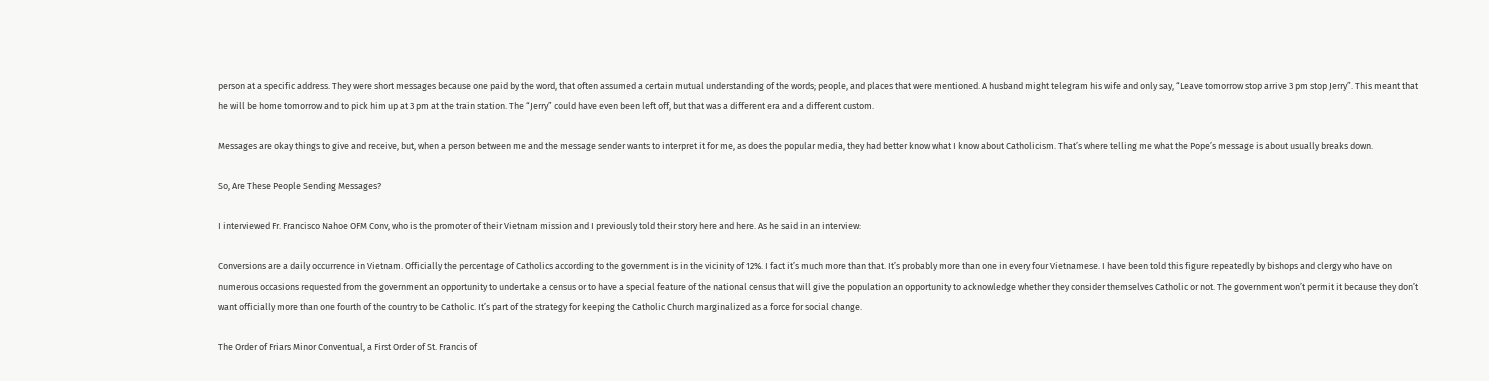person at a specific address. They were short messages because one paid by the word, that often assumed a certain mutual understanding of the words; people, and places that were mentioned. A husband might telegram his wife and only say, “Leave tomorrow stop arrive 3 pm stop Jerry”. This meant that he will be home tomorrow and to pick him up at 3 pm at the train station. The “Jerry” could have even been left off, but that was a different era and a different custom.

Messages are okay things to give and receive, but, when a person between me and the message sender wants to interpret it for me, as does the popular media, they had better know what I know about Catholicism. That’s where telling me what the Pope’s message is about usually breaks down.

So, Are These People Sending Messages?

I interviewed Fr. Francisco Nahoe OFM Conv, who is the promoter of their Vietnam mission and I previously told their story here and here. As he said in an interview:

Conversions are a daily occurrence in Vietnam. Officially the percentage of Catholics according to the government is in the vicinity of 12%. I fact it’s much more than that. It’s probably more than one in every four Vietnamese. I have been told this figure repeatedly by bishops and clergy who have on numerous occasions requested from the government an opportunity to undertake a census or to have a special feature of the national census that will give the population an opportunity to acknowledge whether they consider themselves Catholic or not. The government won’t permit it because they don’t want officially more than one fourth of the country to be Catholic. It’s part of the strategy for keeping the Catholic Church marginalized as a force for social change.

The Order of Friars Minor Conventual, a First Order of St. Francis of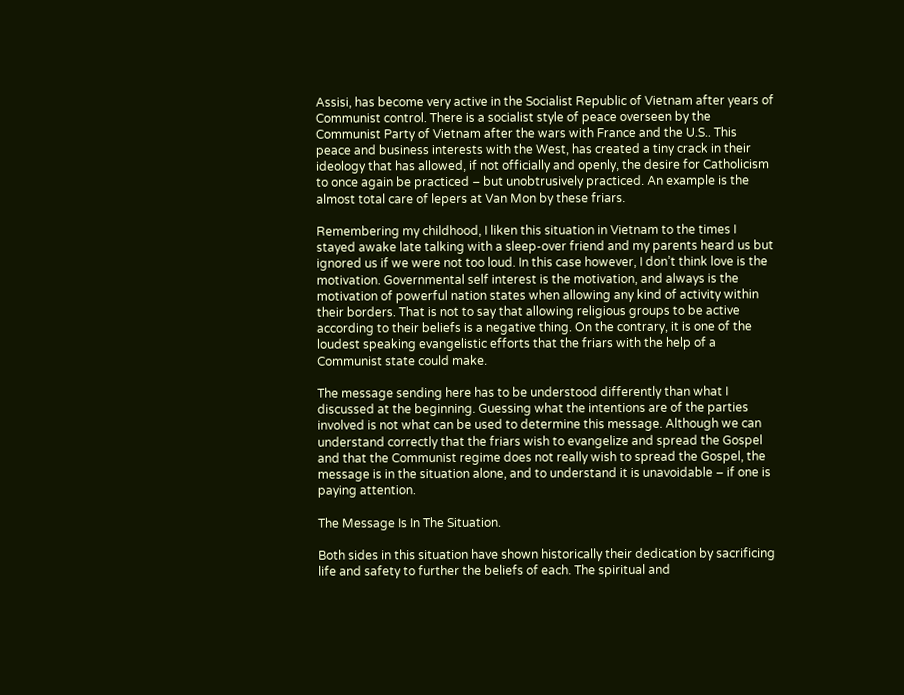Assisi, has become very active in the Socialist Republic of Vietnam after years of Communist control. There is a socialist style of peace overseen by the Communist Party of Vietnam after the wars with France and the U.S.. This peace and business interests with the West, has created a tiny crack in their ideology that has allowed, if not officially and openly, the desire for Catholicism to once again be practiced – but unobtrusively practiced. An example is the almost total care of lepers at Van Mon by these friars.

Remembering my childhood, I liken this situation in Vietnam to the times I stayed awake late talking with a sleep-over friend and my parents heard us but ignored us if we were not too loud. In this case however, I don’t think love is the motivation. Governmental self interest is the motivation, and always is the motivation of powerful nation states when allowing any kind of activity within their borders. That is not to say that allowing religious groups to be active according to their beliefs is a negative thing. On the contrary, it is one of the loudest speaking evangelistic efforts that the friars with the help of a Communist state could make.

The message sending here has to be understood differently than what I discussed at the beginning. Guessing what the intentions are of the parties involved is not what can be used to determine this message. Although we can understand correctly that the friars wish to evangelize and spread the Gospel and that the Communist regime does not really wish to spread the Gospel, the message is in the situation alone, and to understand it is unavoidable – if one is paying attention.

The Message Is In The Situation.

Both sides in this situation have shown historically their dedication by sacrificing life and safety to further the beliefs of each. The spiritual and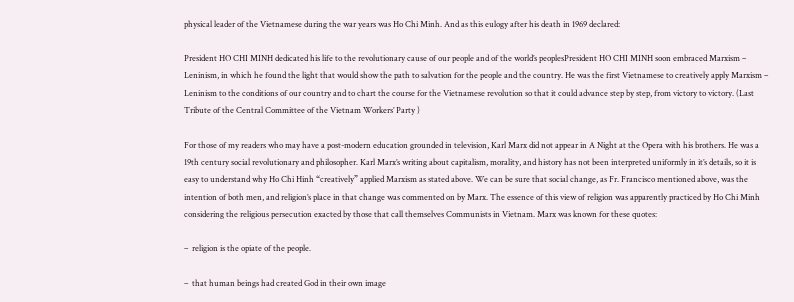physical leader of the Vietnamese during the war years was Ho Chi Minh. And as this eulogy after his death in 1969 declared:

President HO CHI MINH dedicated his life to the revolutionary cause of our people and of the world’s peoplesPresident HO CHI MINH soon embraced Marxism – Leninism, in which he found the light that would show the path to salvation for the people and the country. He was the first Vietnamese to creatively apply Marxism – Leninism to the conditions of our country and to chart the course for the Vietnamese revolution so that it could advance step by step, from victory to victory. (Last Tribute of the Central Committee of the Vietnam Workers’ Party )

For those of my readers who may have a post-modern education grounded in television, Karl Marx did not appear in A Night at the Opera with his brothers. He was a 19th century social revolutionary and philosopher. Karl Marx’s writing about capitalism, morality, and history has not been interpreted uniformly in it’s details, so it is easy to understand why Ho Chi Hinh “creatively” applied Marxism as stated above. We can be sure that social change, as Fr. Francisco mentioned above, was the intention of both men, and religion’s place in that change was commented on by Marx. The essence of this view of religion was apparently practiced by Ho Chi Minh considering the religious persecution exacted by those that call themselves Communists in Vietnam. Marx was known for these quotes:

–  religion is the opiate of the people.

–  that human beings had created God in their own image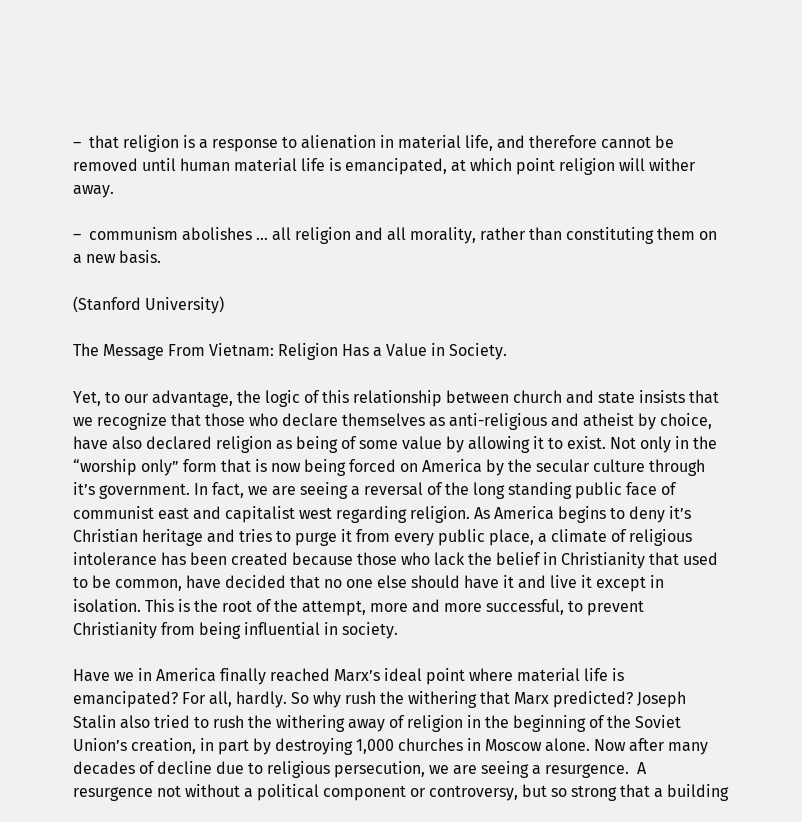–  that religion is a response to alienation in material life, and therefore cannot be removed until human material life is emancipated, at which point religion will wither away.

–  communism abolishes … all religion and all morality, rather than constituting them on a new basis.

(Stanford University)

The Message From Vietnam: Religion Has a Value in Society.

Yet, to our advantage, the logic of this relationship between church and state insists that we recognize that those who declare themselves as anti-religious and atheist by choice, have also declared religion as being of some value by allowing it to exist. Not only in the “worship only” form that is now being forced on America by the secular culture through it’s government. In fact, we are seeing a reversal of the long standing public face of communist east and capitalist west regarding religion. As America begins to deny it’s Christian heritage and tries to purge it from every public place, a climate of religious intolerance has been created because those who lack the belief in Christianity that used to be common, have decided that no one else should have it and live it except in isolation. This is the root of the attempt, more and more successful, to prevent Christianity from being influential in society.

Have we in America finally reached Marx’s ideal point where material life is emancipated? For all, hardly. So why rush the withering that Marx predicted? Joseph Stalin also tried to rush the withering away of religion in the beginning of the Soviet Union’s creation, in part by destroying 1,000 churches in Moscow alone. Now after many decades of decline due to religious persecution, we are seeing a resurgence.  A resurgence not without a political component or controversy, but so strong that a building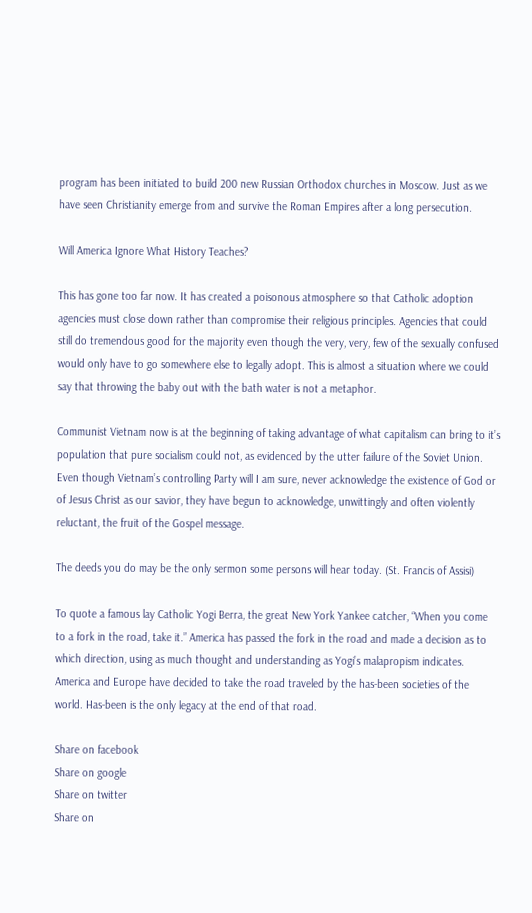program has been initiated to build 200 new Russian Orthodox churches in Moscow. Just as we have seen Christianity emerge from and survive the Roman Empires after a long persecution.

Will America Ignore What History Teaches?

This has gone too far now. It has created a poisonous atmosphere so that Catholic adoption agencies must close down rather than compromise their religious principles. Agencies that could still do tremendous good for the majority even though the very, very, few of the sexually confused would only have to go somewhere else to legally adopt. This is almost a situation where we could say that throwing the baby out with the bath water is not a metaphor.

Communist Vietnam now is at the beginning of taking advantage of what capitalism can bring to it’s population that pure socialism could not, as evidenced by the utter failure of the Soviet Union. Even though Vietnam’s controlling Party will I am sure, never acknowledge the existence of God or of Jesus Christ as our savior, they have begun to acknowledge, unwittingly and often violently reluctant, the fruit of the Gospel message.

The deeds you do may be the only sermon some persons will hear today. (St. Francis of Assisi)

To quote a famous lay Catholic Yogi Berra, the great New York Yankee catcher, “When you come to a fork in the road, take it.” America has passed the fork in the road and made a decision as to which direction, using as much thought and understanding as Yogi’s malapropism indicates. America and Europe have decided to take the road traveled by the has-been societies of the world. Has-been is the only legacy at the end of that road.

Share on facebook
Share on google
Share on twitter
Share on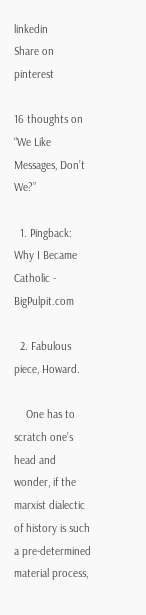linkedin
Share on pinterest

16 thoughts on “We Like Messages, Don’t We?”

  1. Pingback: Why I Became Catholic - BigPulpit.com

  2. Fabulous piece, Howard.

    One has to scratch one’s head and wonder, if the marxist dialectic of history is such a pre-determined material process,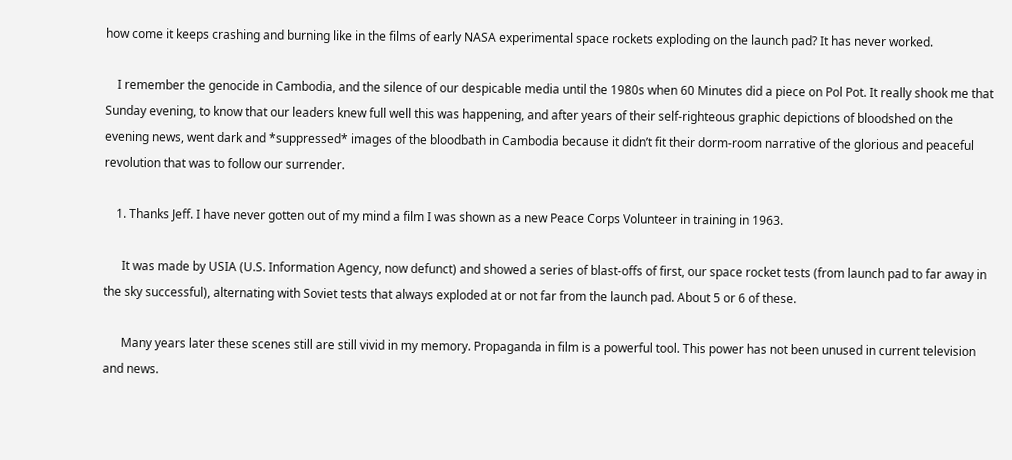how come it keeps crashing and burning like in the films of early NASA experimental space rockets exploding on the launch pad? It has never worked.

    I remember the genocide in Cambodia, and the silence of our despicable media until the 1980s when 60 Minutes did a piece on Pol Pot. It really shook me that Sunday evening, to know that our leaders knew full well this was happening, and after years of their self-righteous graphic depictions of bloodshed on the evening news, went dark and *suppressed* images of the bloodbath in Cambodia because it didn’t fit their dorm-room narrative of the glorious and peaceful revolution that was to follow our surrender.

    1. Thanks Jeff. I have never gotten out of my mind a film I was shown as a new Peace Corps Volunteer in training in 1963.

      It was made by USIA (U.S. Information Agency, now defunct) and showed a series of blast-offs of first, our space rocket tests (from launch pad to far away in the sky successful), alternating with Soviet tests that always exploded at or not far from the launch pad. About 5 or 6 of these.

      Many years later these scenes still are still vivid in my memory. Propaganda in film is a powerful tool. This power has not been unused in current television and news.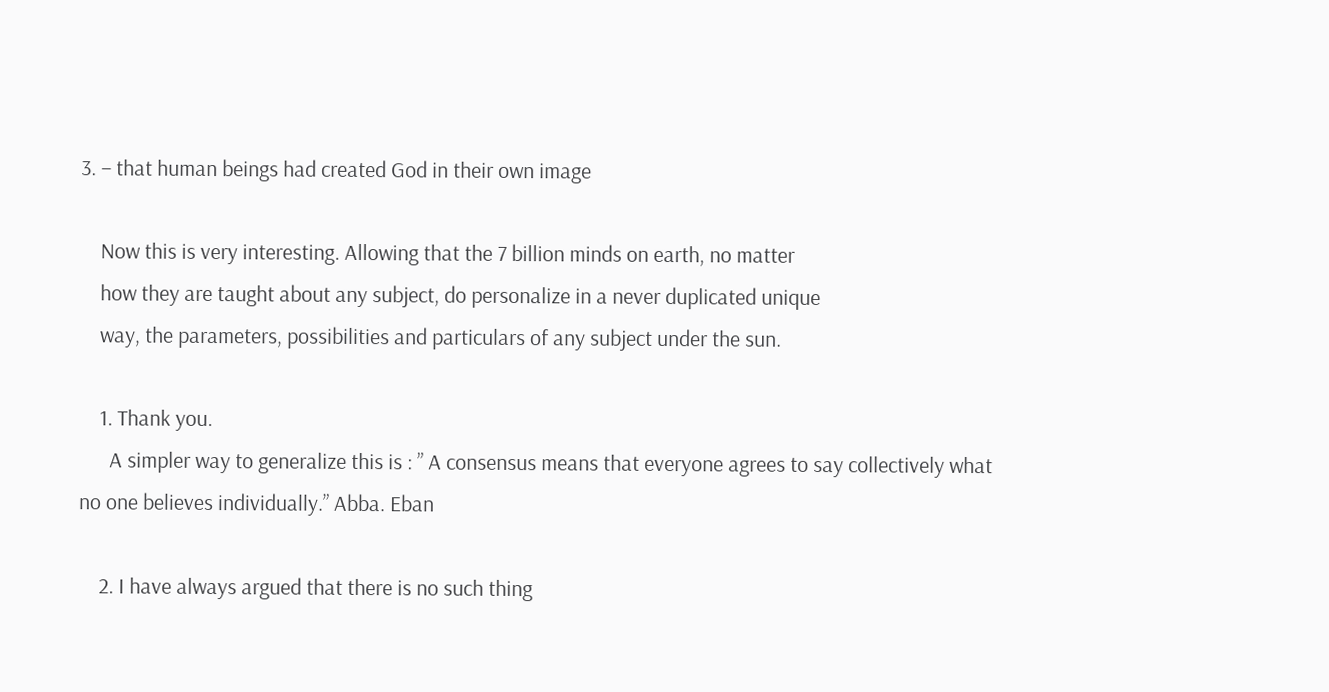3. – that human beings had created God in their own image

    Now this is very interesting. Allowing that the 7 billion minds on earth, no matter
    how they are taught about any subject, do personalize in a never duplicated unique
    way, the parameters, possibilities and particulars of any subject under the sun.

    1. Thank you.
      A simpler way to generalize this is : ” A consensus means that everyone agrees to say collectively what no one believes individually.” Abba. Eban

    2. I have always argued that there is no such thing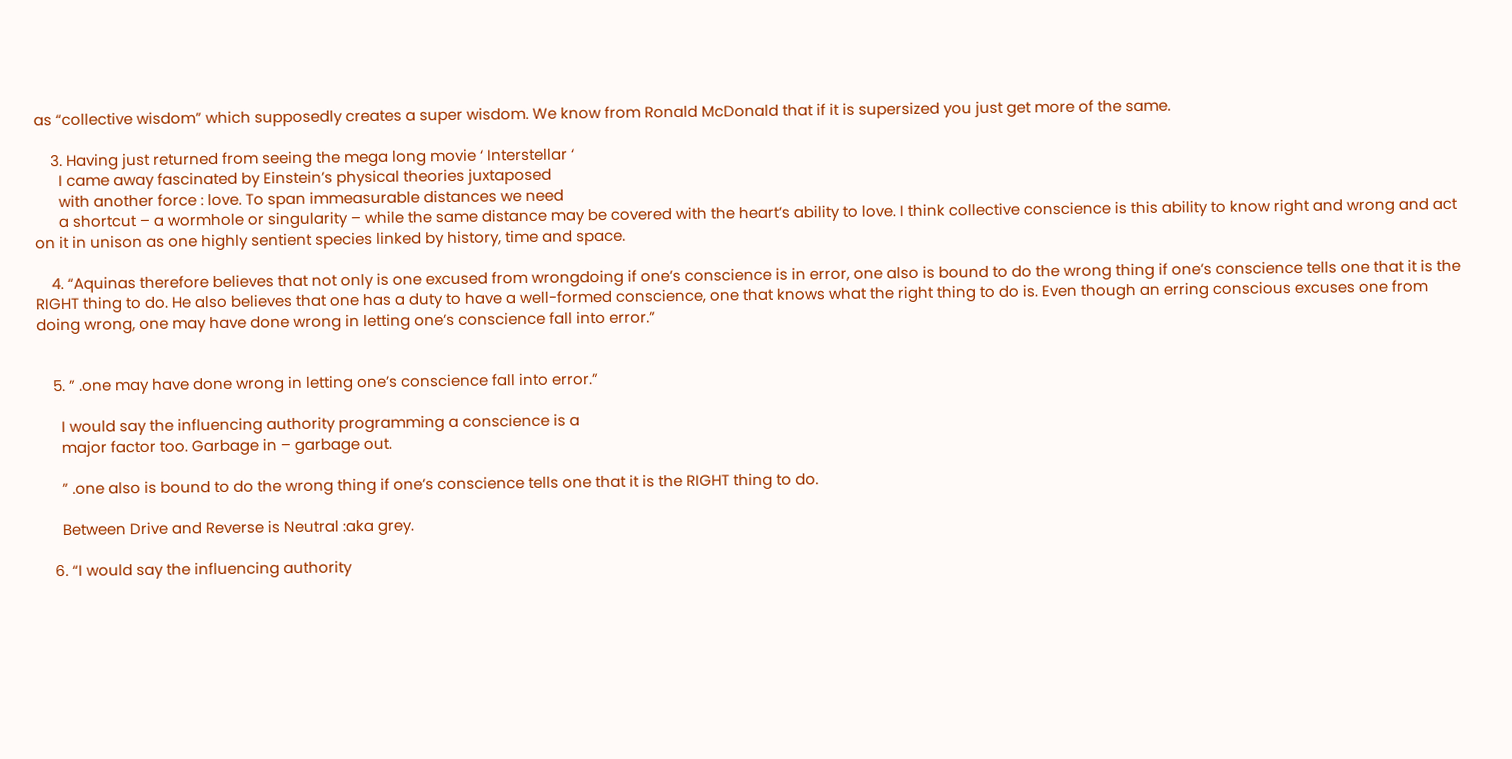as “collective wisdom” which supposedly creates a super wisdom. We know from Ronald McDonald that if it is supersized you just get more of the same.

    3. Having just returned from seeing the mega long movie ‘ Interstellar ‘
      I came away fascinated by Einstein’s physical theories juxtaposed
      with another force : love. To span immeasurable distances we need
      a shortcut – a wormhole or singularity – while the same distance may be covered with the heart’s ability to love. I think collective conscience is this ability to know right and wrong and act on it in unison as one highly sentient species linked by history, time and space.

    4. “Aquinas therefore believes that not only is one excused from wrongdoing if one’s conscience is in error, one also is bound to do the wrong thing if one’s conscience tells one that it is the RIGHT thing to do. He also believes that one has a duty to have a well-formed conscience, one that knows what the right thing to do is. Even though an erring conscious excuses one from doing wrong, one may have done wrong in letting one’s conscience fall into error.”


    5. ” .one may have done wrong in letting one’s conscience fall into error.”

      I would say the influencing authority programming a conscience is a
      major factor too. Garbage in – garbage out.

      ” .one also is bound to do the wrong thing if one’s conscience tells one that it is the RIGHT thing to do.

      Between Drive and Reverse is Neutral :aka grey.

    6. “I would say the influencing authority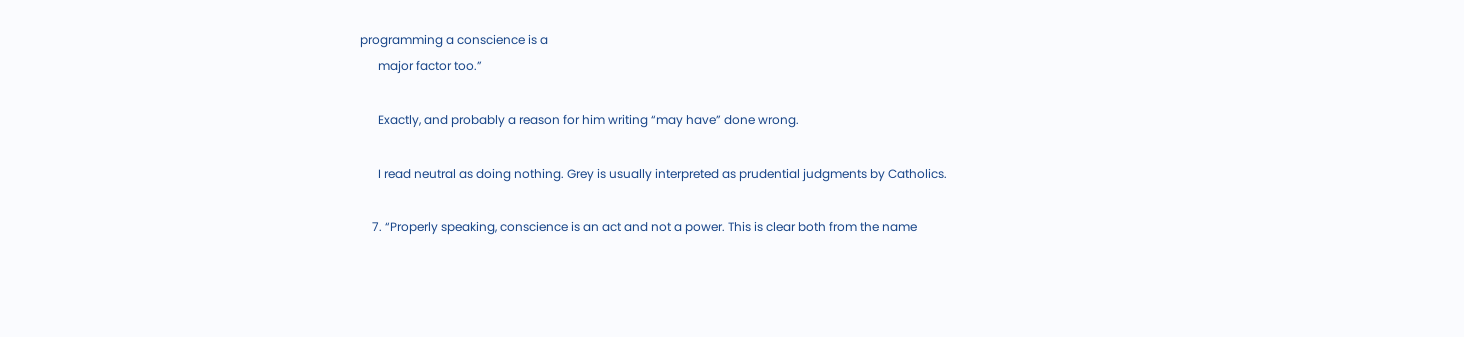programming a conscience is a
      major factor too.”

      Exactly, and probably a reason for him writing “may have” done wrong.

      I read neutral as doing nothing. Grey is usually interpreted as prudential judgments by Catholics.

    7. “Properly speaking, conscience is an act and not a power. This is clear both from the name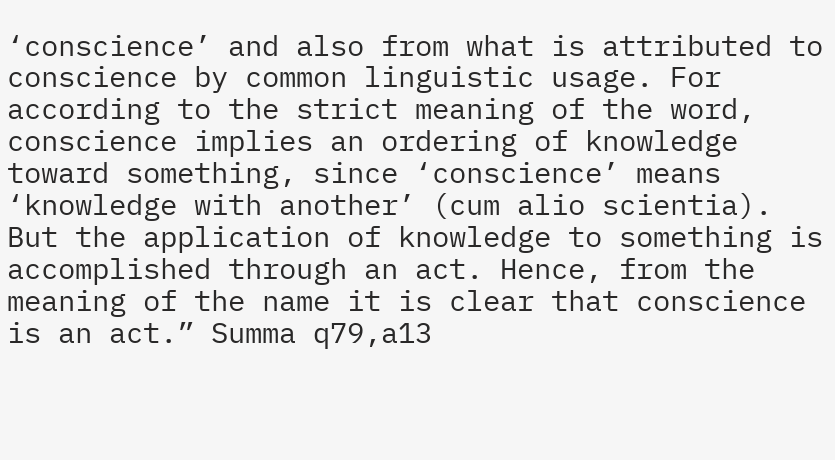‘conscience’ and also from what is attributed to conscience by common linguistic usage. For according to the strict meaning of the word, conscience implies an ordering of knowledge toward something, since ‘conscience’ means ‘knowledge with another’ (cum alio scientia). But the application of knowledge to something is accomplished through an act. Hence, from the meaning of the name it is clear that conscience is an act.” Summa q79,a13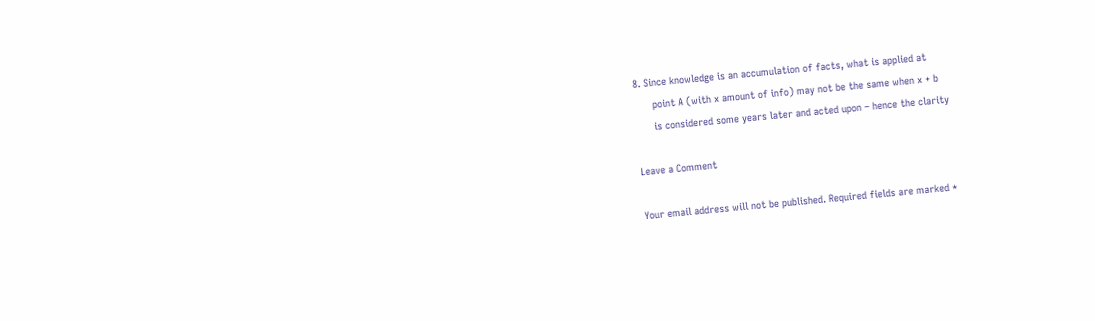8. Since knowledge is an accumulation of facts, what is applied at
      point A (with x amount of info) may not be the same when x + b
      is considered some years later and acted upon – hence the clarity

Leave a Comment

Your email address will not be published. Required fields are marked *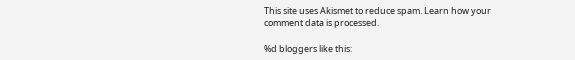This site uses Akismet to reduce spam. Learn how your comment data is processed.

%d bloggers like this: